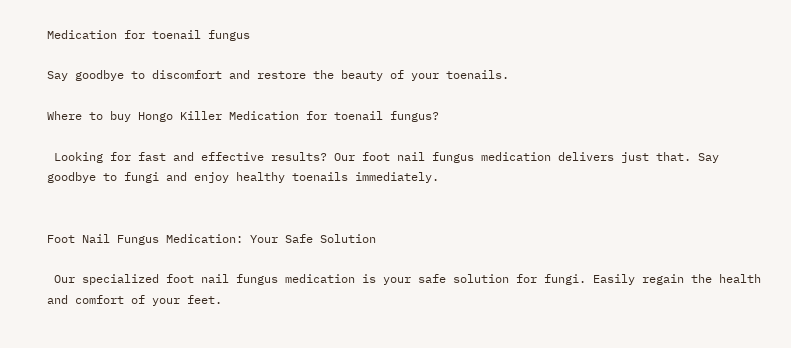Medication for toenail fungus

Say goodbye to discomfort and restore the beauty of your toenails.

Where to buy Hongo Killer Medication for toenail fungus?

 Looking for fast and effective results? Our foot nail fungus medication delivers just that. Say goodbye to fungi and enjoy healthy toenails immediately.


Foot Nail Fungus Medication: Your Safe Solution

 Our specialized foot nail fungus medication is your safe solution for fungi. Easily regain the health and comfort of your feet.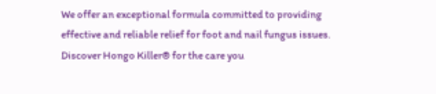We offer an exceptional formula committed to providing effective and reliable relief for foot and nail fungus issues. Discover Hongo Killer® for the care you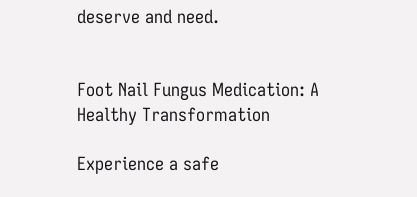deserve and need.


Foot Nail Fungus Medication: A Healthy Transformation

Experience a safe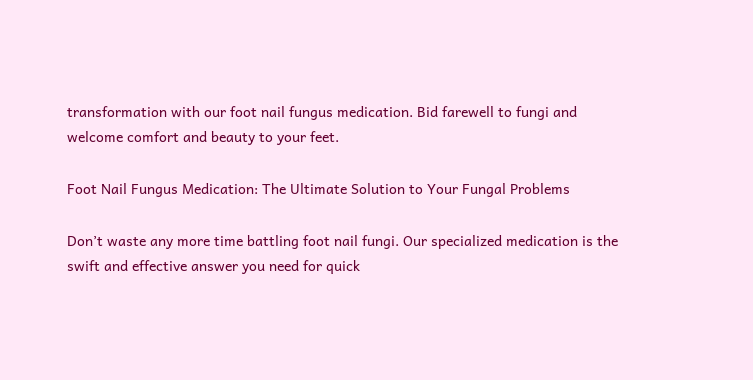transformation with our foot nail fungus medication. Bid farewell to fungi and welcome comfort and beauty to your feet.

Foot Nail Fungus Medication: The Ultimate Solution to Your Fungal Problems

Don’t waste any more time battling foot nail fungi. Our specialized medication is the swift and effective answer you need for quick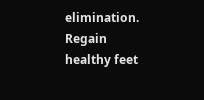elimination. Regain healthy feet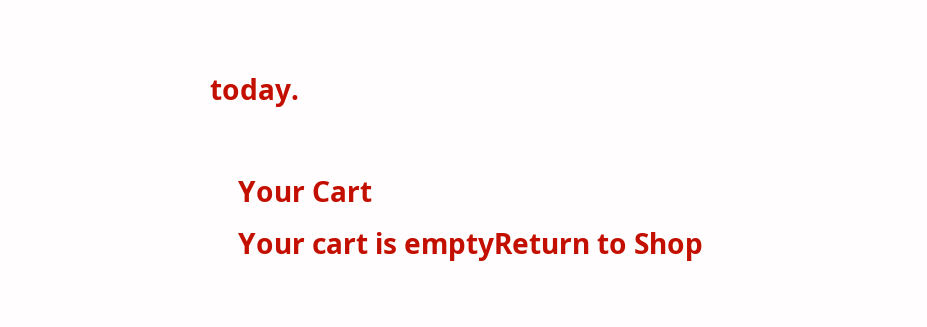today.

    Your Cart
    Your cart is emptyReturn to Shop